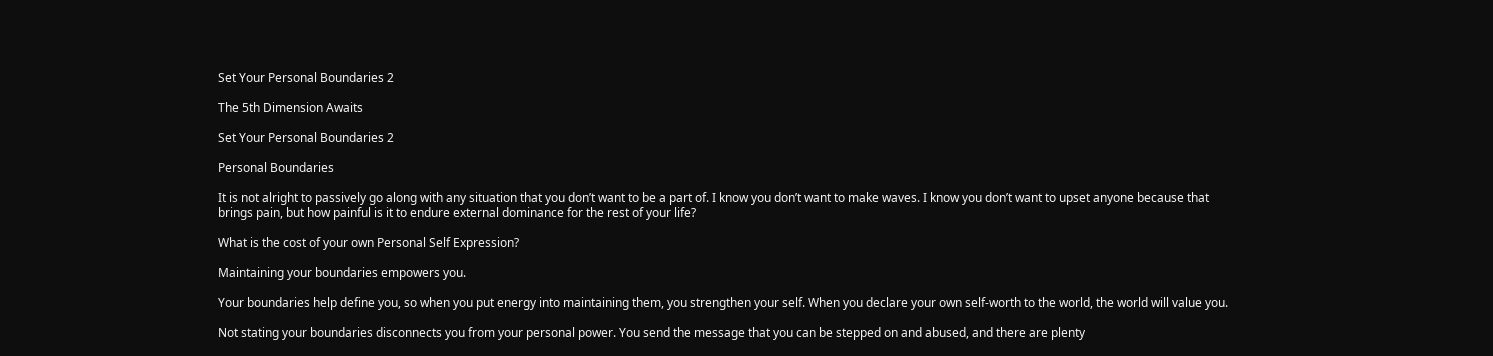Set Your Personal Boundaries 2

The 5th Dimension Awaits

Set Your Personal Boundaries 2

Personal Boundaries

It is not alright to passively go along with any situation that you don’t want to be a part of. I know you don’t want to make waves. I know you don’t want to upset anyone because that brings pain, but how painful is it to endure external dominance for the rest of your life?

What is the cost of your own Personal Self Expression?

Maintaining your boundaries empowers you.

Your boundaries help define you, so when you put energy into maintaining them, you strengthen your self. When you declare your own self-worth to the world, the world will value you.

Not stating your boundaries disconnects you from your personal power. You send the message that you can be stepped on and abused, and there are plenty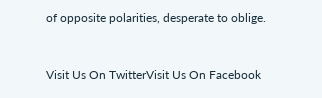of opposite polarities, desperate to oblige.


Visit Us On TwitterVisit Us On Facebook